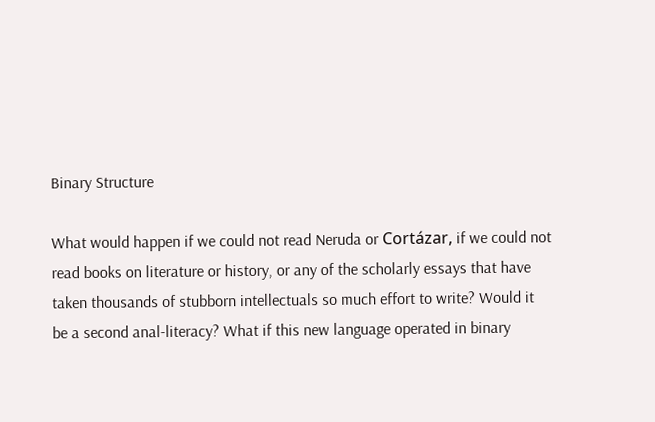Binary Structure

What would happen if we could not read Neruda or Cortázar, if we could not read books on literature or history, or any of the scholarly essays that have taken thousands of stubborn intellectuals so much effort to write? Would it be a second anal-literacy? What if this new language operated in binary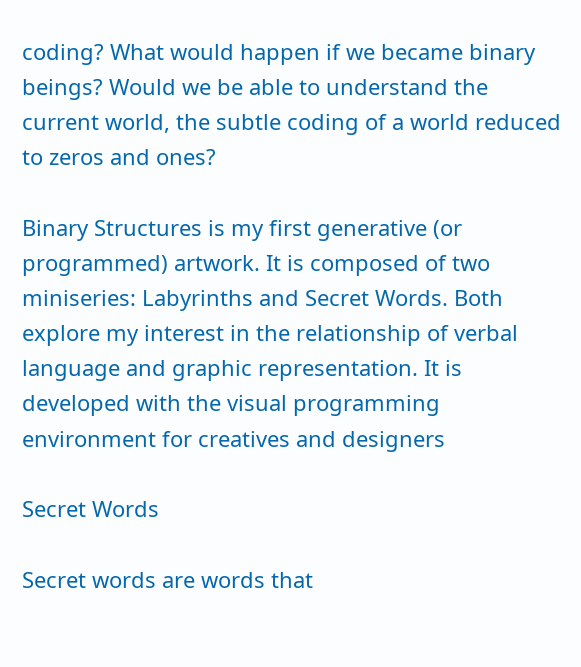coding? What would happen if we became binary beings? Would we be able to understand the current world, the subtle coding of a world reduced to zeros and ones?

Binary Structures is my first generative (or programmed) artwork. It is composed of two miniseries: Labyrinths and Secret Words. Both explore my interest in the relationship of verbal language and graphic representation. It is developed with the visual programming environment for creatives and designers

Secret Words

Secret words are words that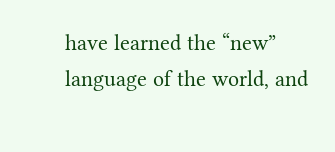have learned the “new” language of the world, and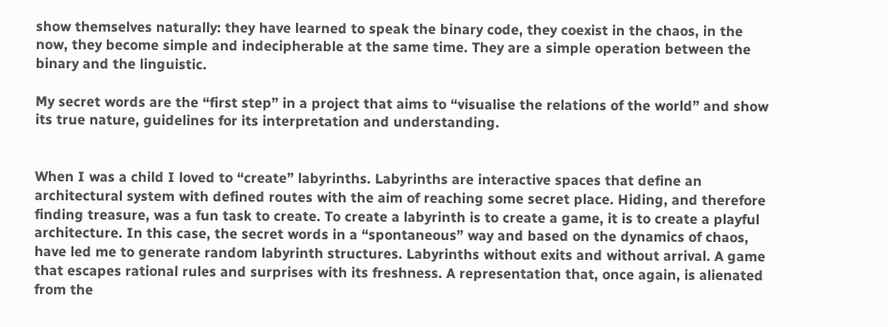show themselves naturally: they have learned to speak the binary code, they coexist in the chaos, in the now, they become simple and indecipherable at the same time. They are a simple operation between the binary and the linguistic.

My secret words are the “first step” in a project that aims to “visualise the relations of the world” and show its true nature, guidelines for its interpretation and understanding.


When I was a child I loved to “create” labyrinths. Labyrinths are interactive spaces that define an architectural system with defined routes with the aim of reaching some secret place. Hiding, and therefore finding treasure, was a fun task to create. To create a labyrinth is to create a game, it is to create a playful architecture. In this case, the secret words in a “spontaneous” way and based on the dynamics of chaos, have led me to generate random labyrinth structures. Labyrinths without exits and without arrival. A game that escapes rational rules and surprises with its freshness. A representation that, once again, is alienated from the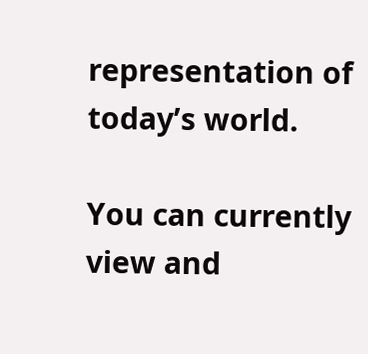representation of today’s world.

You can currently view and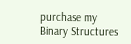purchase my Binary Structures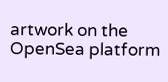artwork on the OpenSea platform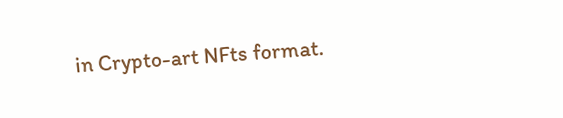in Crypto-art NFts format.